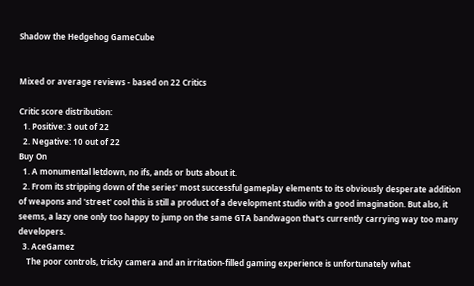Shadow the Hedgehog GameCube


Mixed or average reviews - based on 22 Critics

Critic score distribution:
  1. Positive: 3 out of 22
  2. Negative: 10 out of 22
Buy On
  1. A monumental letdown, no ifs, ands or buts about it.
  2. From its stripping down of the series' most successful gameplay elements to its obviously desperate addition of weapons and 'street' cool this is still a product of a development studio with a good imagination. But also, it seems, a lazy one only too happy to jump on the same GTA bandwagon that's currently carrying way too many developers.
  3. AceGamez
    The poor controls, tricky camera and an irritation-filled gaming experience is unfortunately what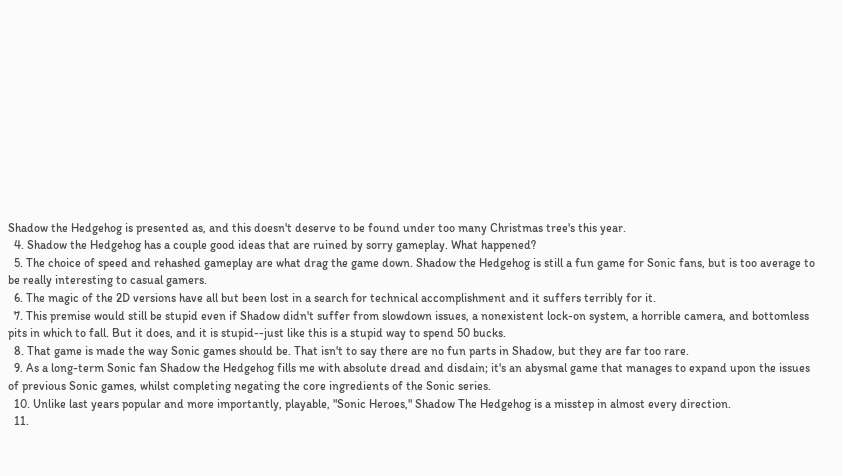Shadow the Hedgehog is presented as, and this doesn't deserve to be found under too many Christmas tree's this year.
  4. Shadow the Hedgehog has a couple good ideas that are ruined by sorry gameplay. What happened?
  5. The choice of speed and rehashed gameplay are what drag the game down. Shadow the Hedgehog is still a fun game for Sonic fans, but is too average to be really interesting to casual gamers.
  6. The magic of the 2D versions have all but been lost in a search for technical accomplishment and it suffers terribly for it.
  7. This premise would still be stupid even if Shadow didn't suffer from slowdown issues, a nonexistent lock-on system, a horrible camera, and bottomless pits in which to fall. But it does, and it is stupid--just like this is a stupid way to spend 50 bucks.
  8. That game is made the way Sonic games should be. That isn't to say there are no fun parts in Shadow, but they are far too rare.
  9. As a long-term Sonic fan Shadow the Hedgehog fills me with absolute dread and disdain; it's an abysmal game that manages to expand upon the issues of previous Sonic games, whilst completing negating the core ingredients of the Sonic series.
  10. Unlike last years popular and more importantly, playable, "Sonic Heroes," Shadow The Hedgehog is a misstep in almost every direction.
  11.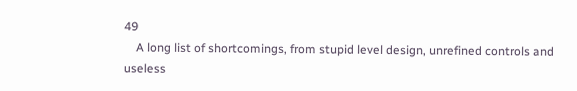49
    A long list of shortcomings, from stupid level design, unrefined controls and useless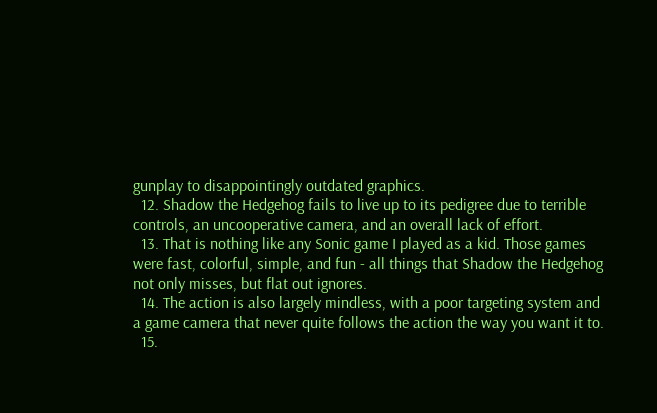gunplay to disappointingly outdated graphics.
  12. Shadow the Hedgehog fails to live up to its pedigree due to terrible controls, an uncooperative camera, and an overall lack of effort.
  13. That is nothing like any Sonic game I played as a kid. Those games were fast, colorful, simple, and fun - all things that Shadow the Hedgehog not only misses, but flat out ignores.
  14. The action is also largely mindless, with a poor targeting system and a game camera that never quite follows the action the way you want it to.
  15.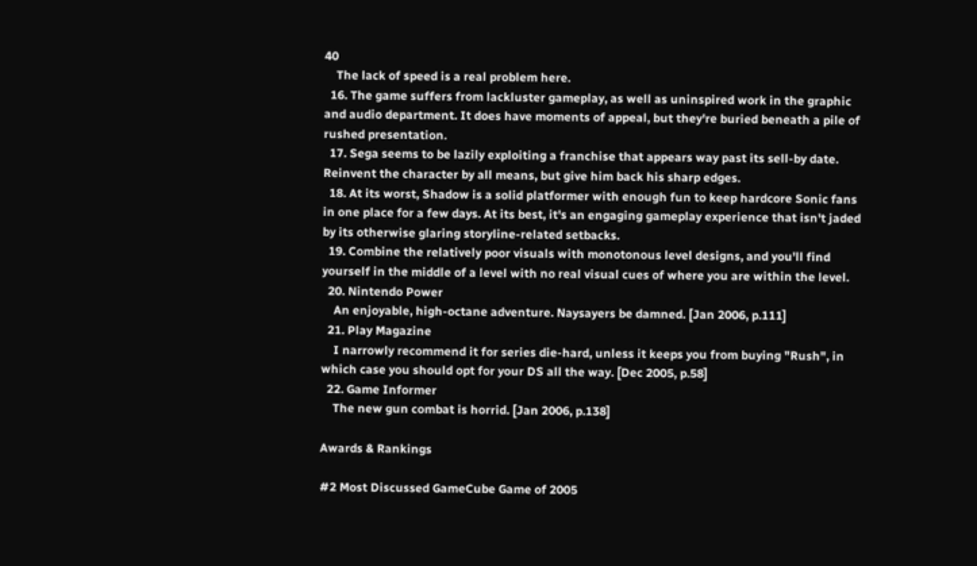40
    The lack of speed is a real problem here.
  16. The game suffers from lackluster gameplay, as well as uninspired work in the graphic and audio department. It does have moments of appeal, but they're buried beneath a pile of rushed presentation.
  17. Sega seems to be lazily exploiting a franchise that appears way past its sell-by date. Reinvent the character by all means, but give him back his sharp edges.
  18. At its worst, Shadow is a solid platformer with enough fun to keep hardcore Sonic fans in one place for a few days. At its best, it's an engaging gameplay experience that isn't jaded by its otherwise glaring storyline-related setbacks.
  19. Combine the relatively poor visuals with monotonous level designs, and you'll find yourself in the middle of a level with no real visual cues of where you are within the level.
  20. Nintendo Power
    An enjoyable, high-octane adventure. Naysayers be damned. [Jan 2006, p.111]
  21. Play Magazine
    I narrowly recommend it for series die-hard, unless it keeps you from buying "Rush", in which case you should opt for your DS all the way. [Dec 2005, p.58]
  22. Game Informer
    The new gun combat is horrid. [Jan 2006, p.138]

Awards & Rankings

#2 Most Discussed GameCube Game of 2005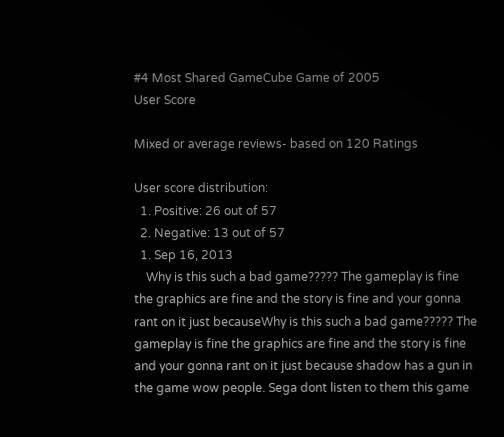#4 Most Shared GameCube Game of 2005
User Score

Mixed or average reviews- based on 120 Ratings

User score distribution:
  1. Positive: 26 out of 57
  2. Negative: 13 out of 57
  1. Sep 16, 2013
    Why is this such a bad game????? The gameplay is fine the graphics are fine and the story is fine and your gonna rant on it just becauseWhy is this such a bad game????? The gameplay is fine the graphics are fine and the story is fine and your gonna rant on it just because shadow has a gun in the game wow people. Sega dont listen to them this game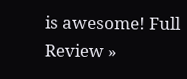is awesome! Full Review »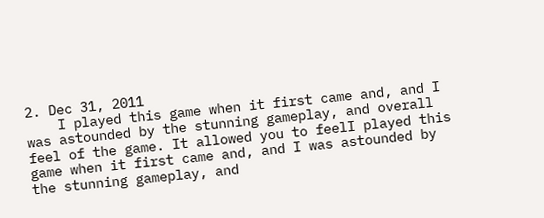2. Dec 31, 2011
    I played this game when it first came and, and I was astounded by the stunning gameplay, and overall feel of the game. It allowed you to feelI played this game when it first came and, and I was astounded by the stunning gameplay, and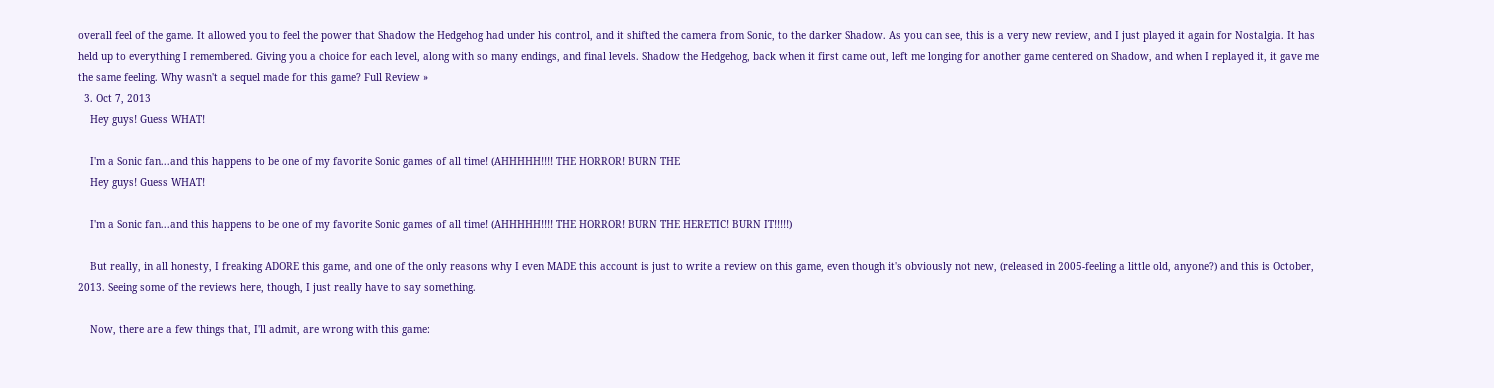overall feel of the game. It allowed you to feel the power that Shadow the Hedgehog had under his control, and it shifted the camera from Sonic, to the darker Shadow. As you can see, this is a very new review, and I just played it again for Nostalgia. It has held up to everything I remembered. Giving you a choice for each level, along with so many endings, and final levels. Shadow the Hedgehog, back when it first came out, left me longing for another game centered on Shadow, and when I replayed it, it gave me the same feeling. Why wasn't a sequel made for this game? Full Review »
  3. Oct 7, 2013
    Hey guys! Guess WHAT!

    I'm a Sonic fan...and this happens to be one of my favorite Sonic games of all time! (AHHHHH!!!! THE HORROR! BURN THE
    Hey guys! Guess WHAT!

    I'm a Sonic fan...and this happens to be one of my favorite Sonic games of all time! (AHHHHH!!!! THE HORROR! BURN THE HERETIC! BURN IT!!!!!)

    But really, in all honesty, I freaking ADORE this game, and one of the only reasons why I even MADE this account is just to write a review on this game, even though it's obviously not new, (released in 2005-feeling a little old, anyone?) and this is October, 2013. Seeing some of the reviews here, though, I just really have to say something.

    Now, there are a few things that, I'll admit, are wrong with this game: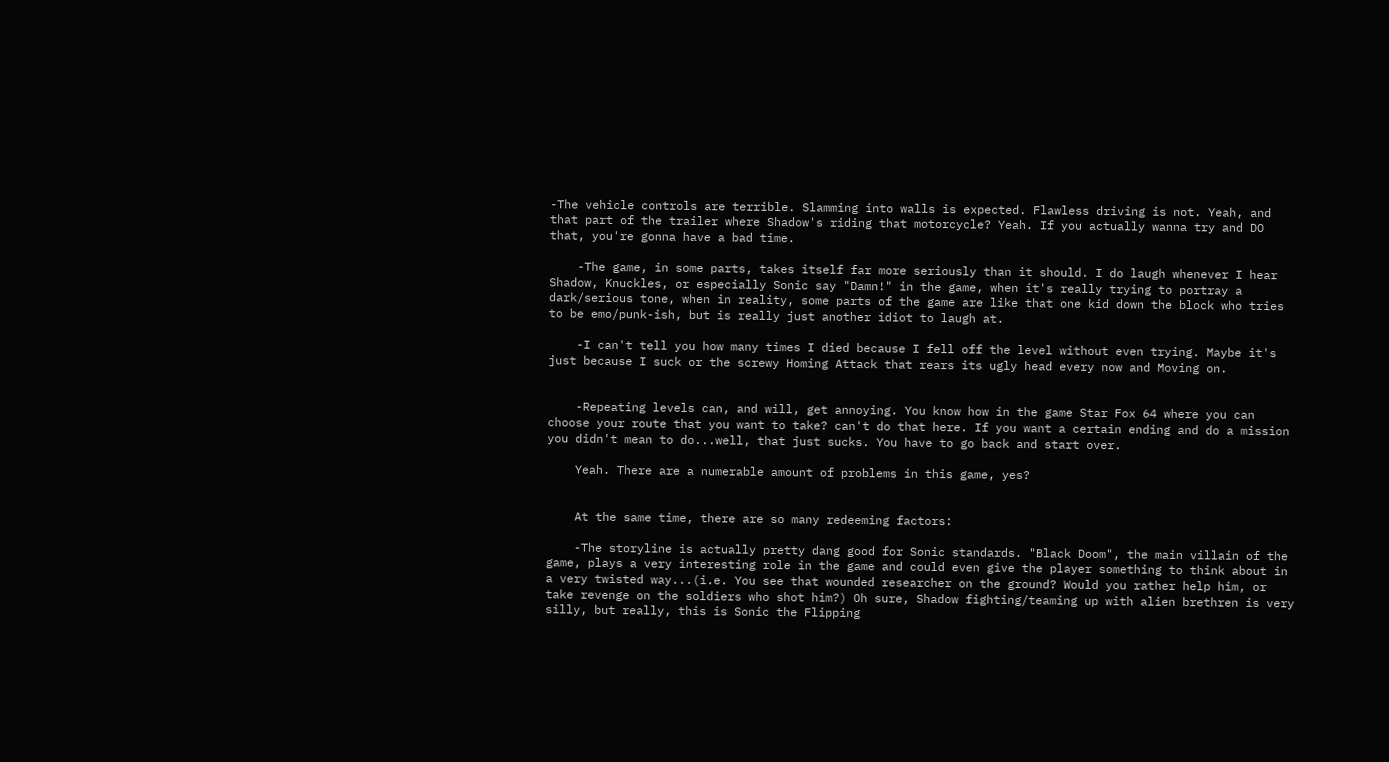-The vehicle controls are terrible. Slamming into walls is expected. Flawless driving is not. Yeah, and that part of the trailer where Shadow's riding that motorcycle? Yeah. If you actually wanna try and DO that, you're gonna have a bad time.

    -The game, in some parts, takes itself far more seriously than it should. I do laugh whenever I hear Shadow, Knuckles, or especially Sonic say "Damn!" in the game, when it's really trying to portray a dark/serious tone, when in reality, some parts of the game are like that one kid down the block who tries to be emo/punk-ish, but is really just another idiot to laugh at.

    -I can't tell you how many times I died because I fell off the level without even trying. Maybe it's just because I suck or the screwy Homing Attack that rears its ugly head every now and Moving on.


    -Repeating levels can, and will, get annoying. You know how in the game Star Fox 64 where you can choose your route that you want to take? can't do that here. If you want a certain ending and do a mission you didn't mean to do...well, that just sucks. You have to go back and start over.

    Yeah. There are a numerable amount of problems in this game, yes?


    At the same time, there are so many redeeming factors:

    -The storyline is actually pretty dang good for Sonic standards. "Black Doom", the main villain of the game, plays a very interesting role in the game and could even give the player something to think about in a very twisted way...(i.e. You see that wounded researcher on the ground? Would you rather help him, or take revenge on the soldiers who shot him?) Oh sure, Shadow fighting/teaming up with alien brethren is very silly, but really, this is Sonic the Flipping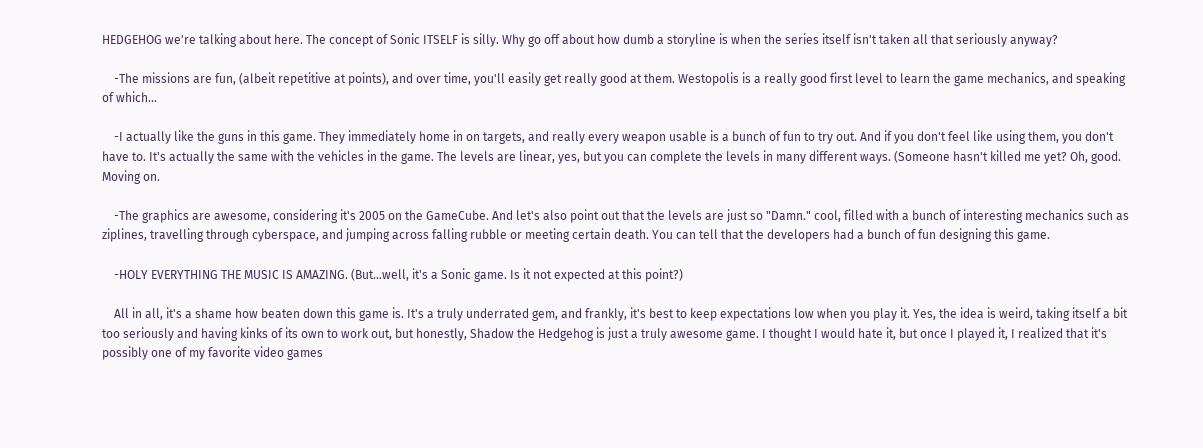HEDGEHOG we're talking about here. The concept of Sonic ITSELF is silly. Why go off about how dumb a storyline is when the series itself isn't taken all that seriously anyway?

    -The missions are fun, (albeit repetitive at points), and over time, you'll easily get really good at them. Westopolis is a really good first level to learn the game mechanics, and speaking of which...

    -I actually like the guns in this game. They immediately home in on targets, and really every weapon usable is a bunch of fun to try out. And if you don't feel like using them, you don't have to. It's actually the same with the vehicles in the game. The levels are linear, yes, but you can complete the levels in many different ways. (Someone hasn't killed me yet? Oh, good. Moving on.

    -The graphics are awesome, considering it's 2005 on the GameCube. And let's also point out that the levels are just so "Damn." cool, filled with a bunch of interesting mechanics such as ziplines, travelling through cyberspace, and jumping across falling rubble or meeting certain death. You can tell that the developers had a bunch of fun designing this game.

    -HOLY EVERYTHING THE MUSIC IS AMAZING. (But...well, it's a Sonic game. Is it not expected at this point?)

    All in all, it's a shame how beaten down this game is. It's a truly underrated gem, and frankly, it's best to keep expectations low when you play it. Yes, the idea is weird, taking itself a bit too seriously and having kinks of its own to work out, but honestly, Shadow the Hedgehog is just a truly awesome game. I thought I would hate it, but once I played it, I realized that it's possibly one of my favorite video games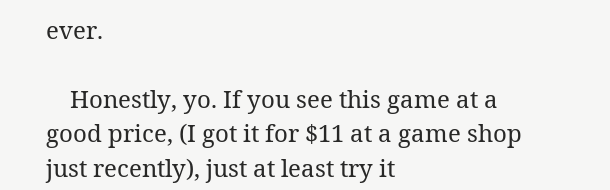ever.

    Honestly, yo. If you see this game at a good price, (I got it for $11 at a game shop just recently), just at least try it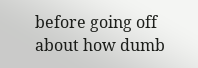before going off about how dumb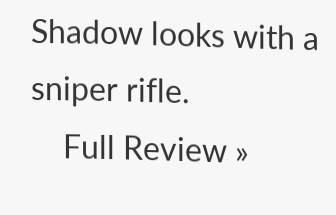Shadow looks with a sniper rifle.
    Full Review »